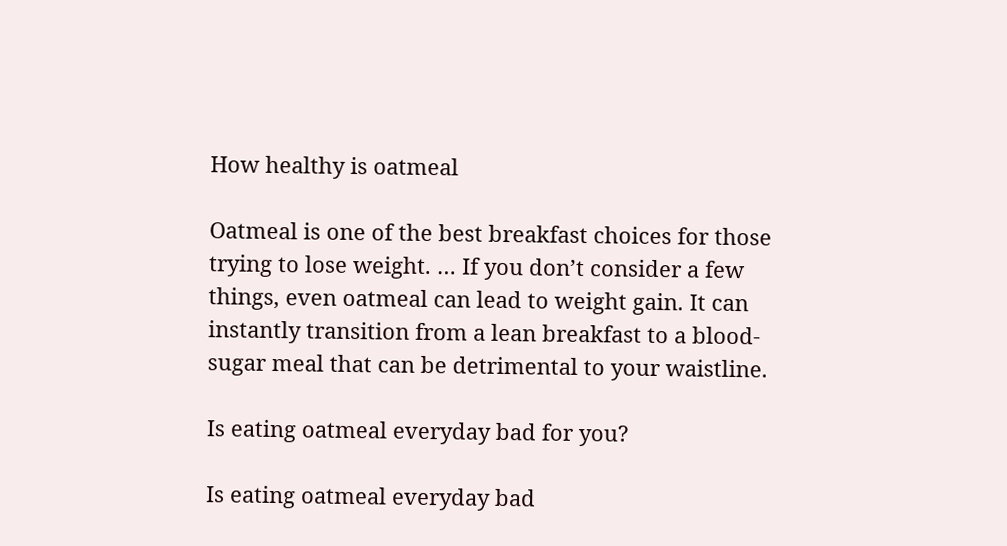How healthy is oatmeal

Oatmeal is one of the best breakfast choices for those trying to lose weight. … If you don’t consider a few things, even oatmeal can lead to weight gain. It can instantly transition from a lean breakfast to a blood-sugar meal that can be detrimental to your waistline.

Is eating oatmeal everyday bad for you?

Is eating oatmeal everyday bad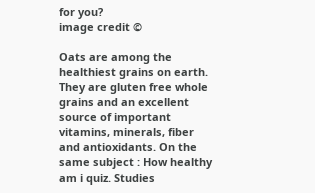for you?
image credit ©

Oats are among the healthiest grains on earth. They are gluten free whole grains and an excellent source of important vitamins, minerals, fiber and antioxidants. On the same subject : How healthy am i quiz. Studies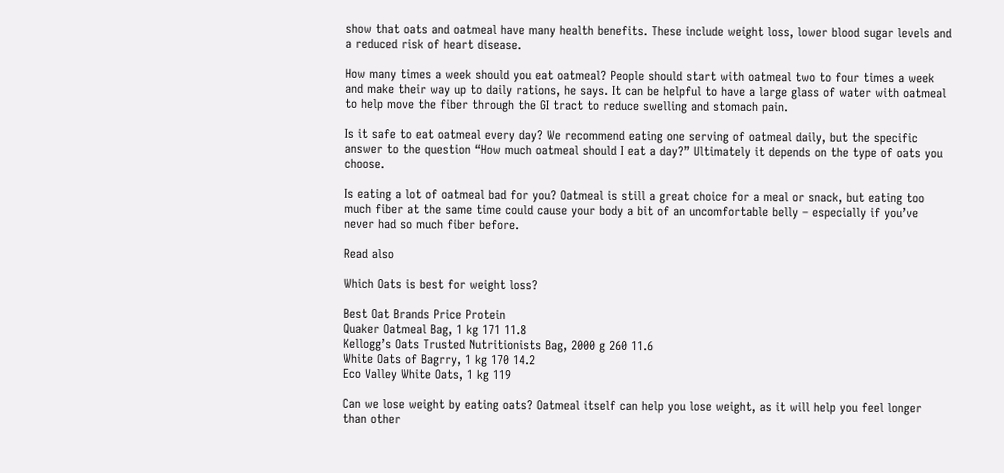show that oats and oatmeal have many health benefits. These include weight loss, lower blood sugar levels and a reduced risk of heart disease.

How many times a week should you eat oatmeal? People should start with oatmeal two to four times a week and make their way up to daily rations, he says. It can be helpful to have a large glass of water with oatmeal to help move the fiber through the GI tract to reduce swelling and stomach pain.

Is it safe to eat oatmeal every day? We recommend eating one serving of oatmeal daily, but the specific answer to the question “How much oatmeal should I eat a day?” Ultimately it depends on the type of oats you choose.

Is eating a lot of oatmeal bad for you? Oatmeal is still a great choice for a meal or snack, but eating too much fiber at the same time could cause your body a bit of an uncomfortable belly – especially if you’ve never had so much fiber before.

Read also

Which Oats is best for weight loss?

Best Oat Brands Price Protein
Quaker Oatmeal Bag, 1 kg 171 11.8
Kellogg’s Oats Trusted Nutritionists Bag, 2000 g 260 11.6
White Oats of Bagrry, 1 kg 170 14.2
Eco Valley White Oats, 1 kg 119

Can we lose weight by eating oats? Oatmeal itself can help you lose weight, as it will help you feel longer than other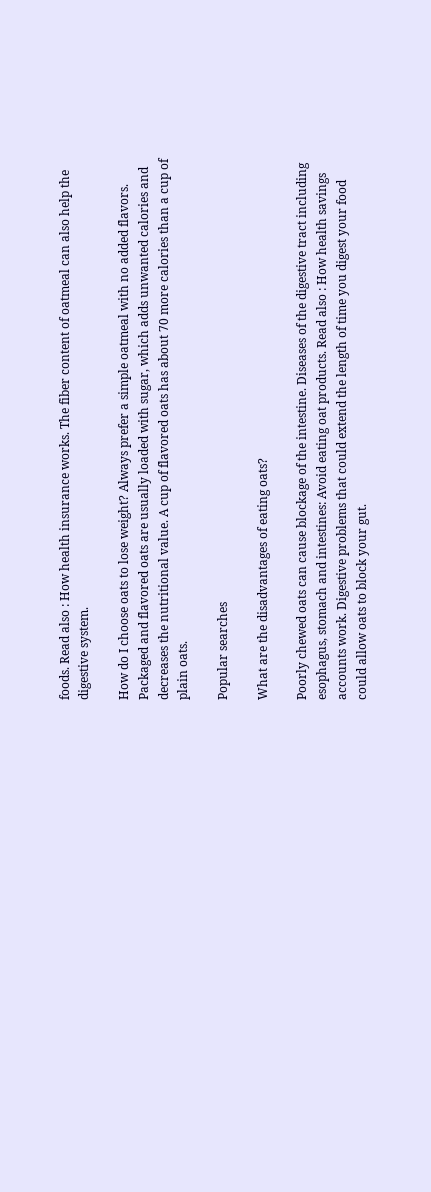foods. Read also : How health insurance works. The fiber content of oatmeal can also help the digestive system.

How do I choose oats to lose weight? Always prefer a simple oatmeal with no added flavors. Packaged and flavored oats are usually loaded with sugar, which adds unwanted calories and decreases the nutritional value. A cup of flavored oats has about 70 more calories than a cup of plain oats.

Popular searches

What are the disadvantages of eating oats?

Poorly chewed oats can cause blockage of the intestine. Diseases of the digestive tract including esophagus, stomach and intestines: Avoid eating oat products. Read also : How health savings accounts work. Digestive problems that could extend the length of time you digest your food could allow oats to block your gut.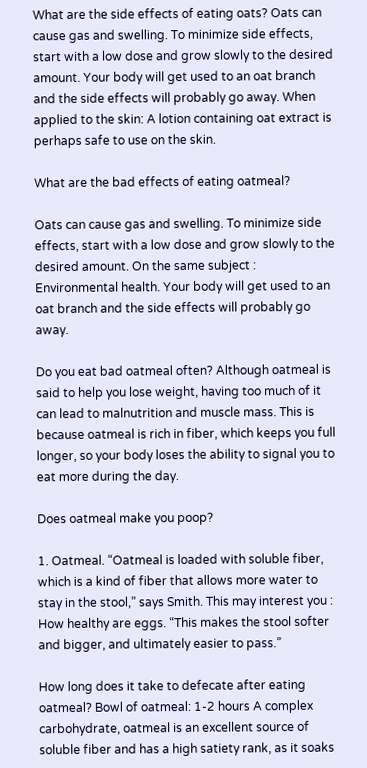What are the side effects of eating oats? Oats can cause gas and swelling. To minimize side effects, start with a low dose and grow slowly to the desired amount. Your body will get used to an oat branch and the side effects will probably go away. When applied to the skin: A lotion containing oat extract is perhaps safe to use on the skin.

What are the bad effects of eating oatmeal?

Oats can cause gas and swelling. To minimize side effects, start with a low dose and grow slowly to the desired amount. On the same subject : Environmental health. Your body will get used to an oat branch and the side effects will probably go away.

Do you eat bad oatmeal often? Although oatmeal is said to help you lose weight, having too much of it can lead to malnutrition and muscle mass. This is because oatmeal is rich in fiber, which keeps you full longer, so your body loses the ability to signal you to eat more during the day.

Does oatmeal make you poop?

1. Oatmeal. “Oatmeal is loaded with soluble fiber, which is a kind of fiber that allows more water to stay in the stool,” says Smith. This may interest you : How healthy are eggs. “This makes the stool softer and bigger, and ultimately easier to pass.”

How long does it take to defecate after eating oatmeal? Bowl of oatmeal: 1-2 hours A complex carbohydrate, oatmeal is an excellent source of soluble fiber and has a high satiety rank, as it soaks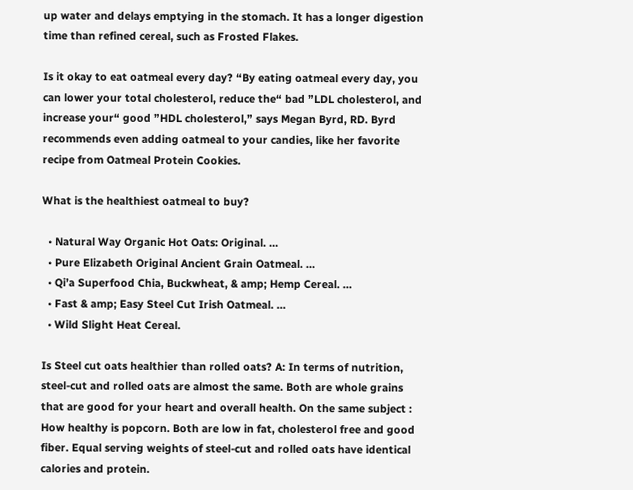up water and delays emptying in the stomach. It has a longer digestion time than refined cereal, such as Frosted Flakes.

Is it okay to eat oatmeal every day? “By eating oatmeal every day, you can lower your total cholesterol, reduce the“ bad ”LDL cholesterol, and increase your“ good ”HDL cholesterol,” says Megan Byrd, RD. Byrd recommends even adding oatmeal to your candies, like her favorite recipe from Oatmeal Protein Cookies.

What is the healthiest oatmeal to buy?

  • Natural Way Organic Hot Oats: Original. …
  • Pure Elizabeth Original Ancient Grain Oatmeal. …
  • Qi’a Superfood Chia, Buckwheat, & amp; Hemp Cereal. …
  • Fast & amp; Easy Steel Cut Irish Oatmeal. …
  • Wild Slight Heat Cereal.

Is Steel cut oats healthier than rolled oats? A: In terms of nutrition, steel-cut and rolled oats are almost the same. Both are whole grains that are good for your heart and overall health. On the same subject : How healthy is popcorn. Both are low in fat, cholesterol free and good fiber. Equal serving weights of steel-cut and rolled oats have identical calories and protein.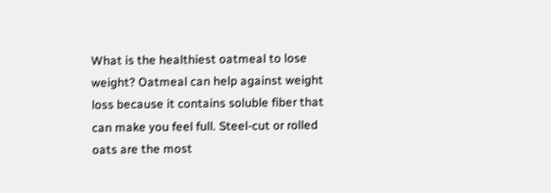What is the healthiest oatmeal to lose weight? Oatmeal can help against weight loss because it contains soluble fiber that can make you feel full. Steel-cut or rolled oats are the most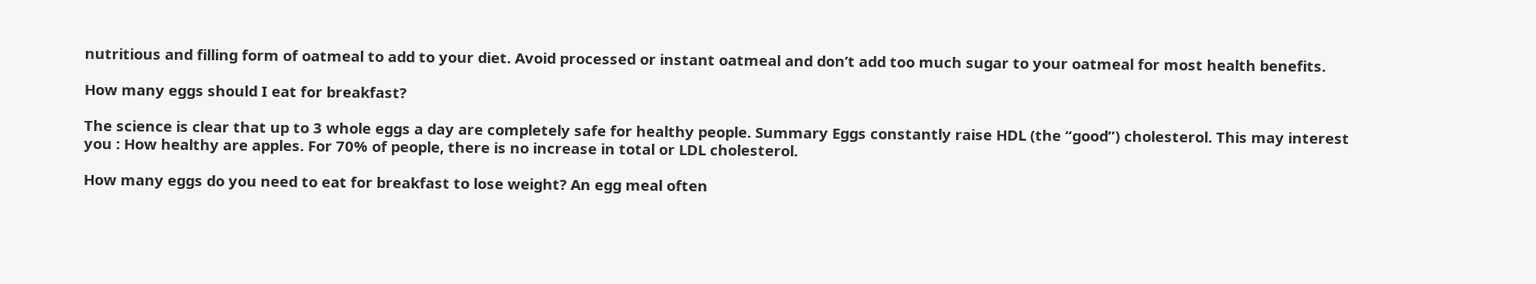nutritious and filling form of oatmeal to add to your diet. Avoid processed or instant oatmeal and don’t add too much sugar to your oatmeal for most health benefits.

How many eggs should I eat for breakfast?

The science is clear that up to 3 whole eggs a day are completely safe for healthy people. Summary Eggs constantly raise HDL (the “good”) cholesterol. This may interest you : How healthy are apples. For 70% of people, there is no increase in total or LDL cholesterol.

How many eggs do you need to eat for breakfast to lose weight? An egg meal often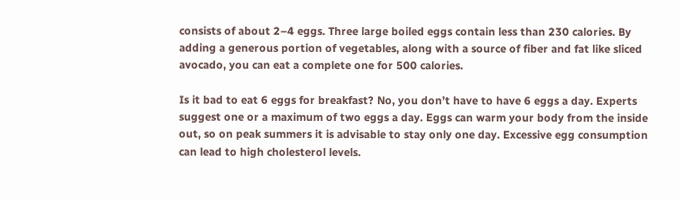consists of about 2–4 eggs. Three large boiled eggs contain less than 230 calories. By adding a generous portion of vegetables, along with a source of fiber and fat like sliced avocado, you can eat a complete one for 500 calories.

Is it bad to eat 6 eggs for breakfast? No, you don’t have to have 6 eggs a day. Experts suggest one or a maximum of two eggs a day. Eggs can warm your body from the inside out, so on peak summers it is advisable to stay only one day. Excessive egg consumption can lead to high cholesterol levels.